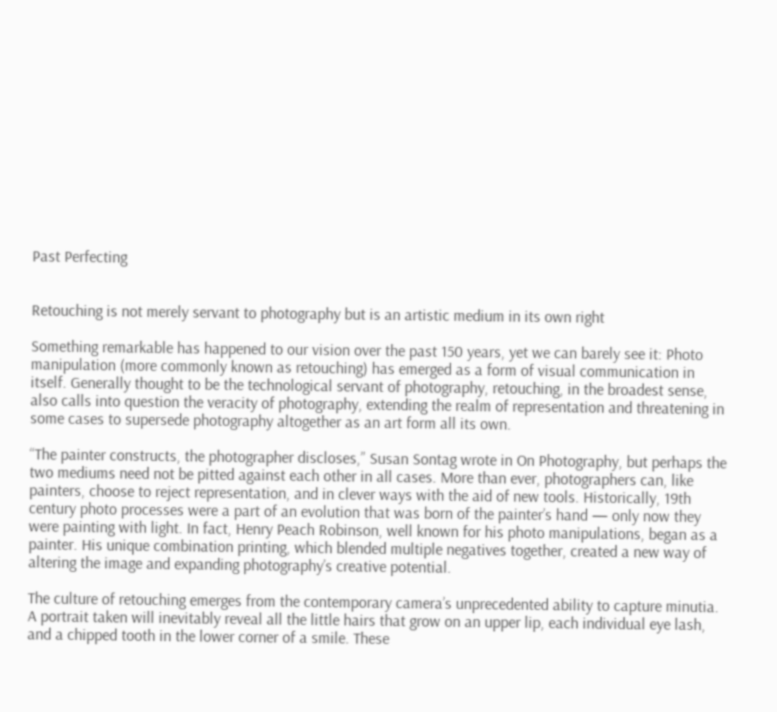Past Perfecting


Retouching is not merely servant to photography but is an artistic medium in its own right

Something remarkable has happened to our vision over the past 150 years, yet we can barely see it: Photo manipulation (more commonly known as retouching) has emerged as a form of visual communication in itself. Generally thought to be the technological servant of photography, retouching, in the broadest sense, also calls into question the veracity of photography, extending the realm of representation and threatening in some cases to supersede photography altogether as an art form all its own.

“The painter constructs, the photographer discloses,” Susan Sontag wrote in On Photography, but perhaps the two mediums need not be pitted against each other in all cases. More than ever, photographers can, like painters, choose to reject representation, and in clever ways with the aid of new tools. Historically, 19th century photo processes were a part of an evolution that was born of the painter’s hand — only now they were painting with light. In fact, Henry Peach Robinson, well known for his photo manipulations, began as a painter. His unique combination printing, which blended multiple negatives together, created a new way of altering the image and expanding photography’s creative potential.

The culture of retouching emerges from the contemporary camera’s unprecedented ability to capture minutia. A portrait taken will inevitably reveal all the little hairs that grow on an upper lip, each individual eye lash, and a chipped tooth in the lower corner of a smile. These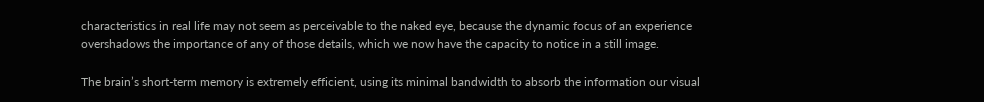characteristics in real life may not seem as perceivable to the naked eye, because the dynamic focus of an experience overshadows the importance of any of those details, which we now have the capacity to notice in a still image.

The brain’s short-term memory is extremely efficient, using its minimal bandwidth to absorb the information our visual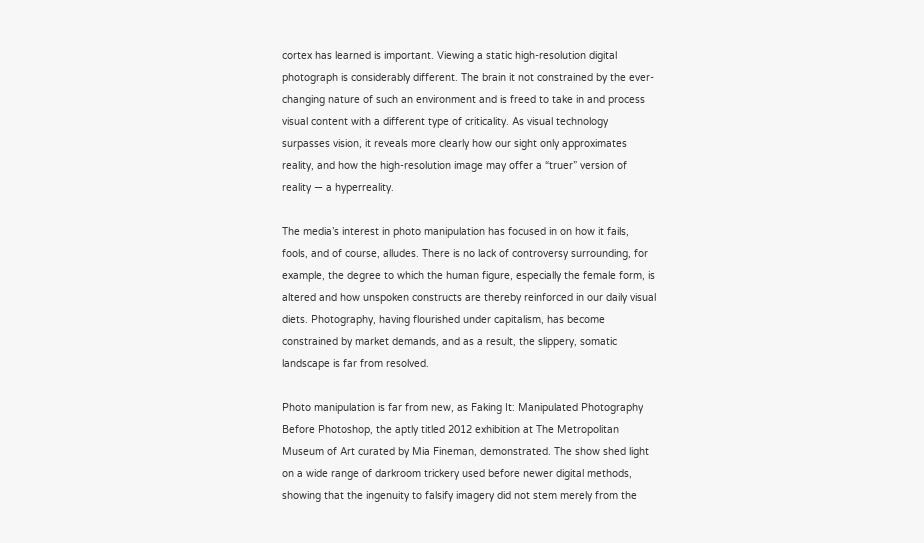cortex has learned is important. Viewing a static high-resolution digital photograph is considerably different. The brain it not constrained by the ever-changing nature of such an environment and is freed to take in and process visual content with a different type of criticality. As visual technology surpasses vision, it reveals more clearly how our sight only approximates reality, and how the high-resolution image may offer a “truer” version of reality — a hyperreality.

The media’s interest in photo manipulation has focused in on how it fails, fools, and of course, alludes. There is no lack of controversy surrounding, for example, the degree to which the human figure, especially the female form, is altered and how unspoken constructs are thereby reinforced in our daily visual diets. Photography, having flourished under capitalism, has become constrained by market demands, and as a result, the slippery, somatic landscape is far from resolved.

Photo manipulation is far from new, as Faking It: Manipulated Photography Before Photoshop, the aptly titled 2012 exhibition at The Metropolitan Museum of Art curated by Mia Fineman, demonstrated. The show shed light on a wide range of darkroom trickery used before newer digital methods, showing that the ingenuity to falsify imagery did not stem merely from the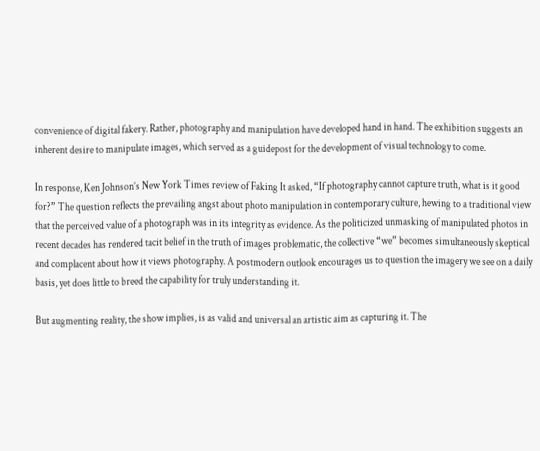convenience of digital fakery. Rather, photography and manipulation have developed hand in hand. The exhibition suggests an inherent desire to manipulate images, which served as a guidepost for the development of visual technology to come.

In response, Ken Johnson’s New York Times review of Faking It asked, “If photography cannot capture truth, what is it good for?” The question reflects the prevailing angst about photo manipulation in contemporary culture, hewing to a traditional view that the perceived value of a photograph was in its integrity as evidence. As the politicized unmasking of manipulated photos in recent decades has rendered tacit belief in the truth of images problematic, the collective “we” becomes simultaneously skeptical and complacent about how it views photography. A postmodern outlook encourages us to question the imagery we see on a daily basis, yet does little to breed the capability for truly understanding it.

But augmenting reality, the show implies, is as valid and universal an artistic aim as capturing it. The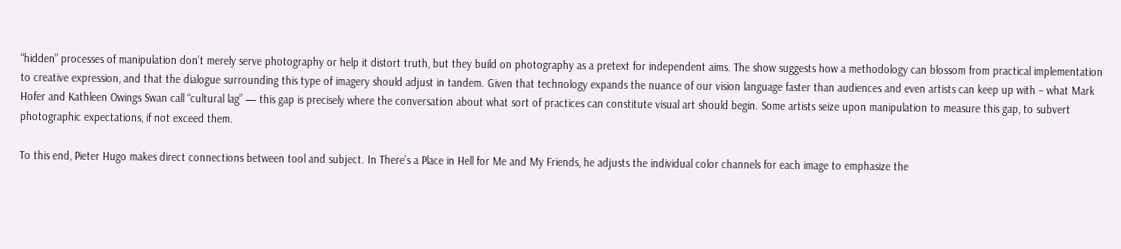“hidden” processes of manipulation don’t merely serve photography or help it distort truth, but they build on photography as a pretext for independent aims. The show suggests how a methodology can blossom from practical implementation to creative expression, and that the dialogue surrounding this type of imagery should adjust in tandem. Given that technology expands the nuance of our vision language faster than audiences and even artists can keep up with – what Mark Hofer and Kathleen Owings Swan call “cultural lag” — this gap is precisely where the conversation about what sort of practices can constitute visual art should begin. Some artists seize upon manipulation to measure this gap, to subvert photographic expectations, if not exceed them.

To this end, Pieter Hugo makes direct connections between tool and subject. In There’s a Place in Hell for Me and My Friends, he adjusts the individual color channels for each image to emphasize the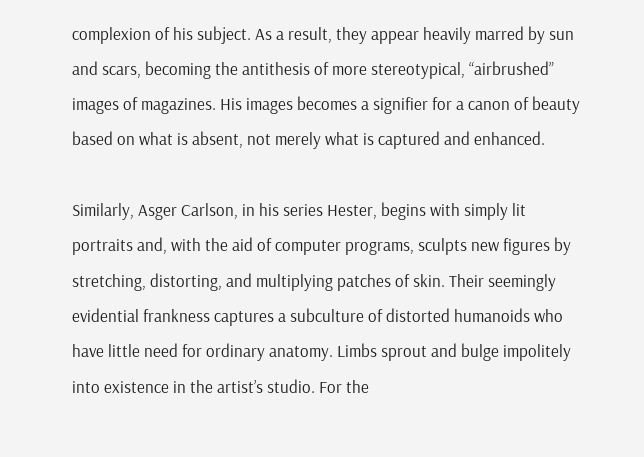complexion of his subject. As a result, they appear heavily marred by sun and scars, becoming the antithesis of more stereotypical, “airbrushed” images of magazines. His images becomes a signifier for a canon of beauty based on what is absent, not merely what is captured and enhanced.

Similarly, Asger Carlson, in his series Hester, begins with simply lit portraits and, with the aid of computer programs, sculpts new figures by stretching, distorting, and multiplying patches of skin. Their seemingly evidential frankness captures a subculture of distorted humanoids who have little need for ordinary anatomy. Limbs sprout and bulge impolitely into existence in the artist’s studio. For the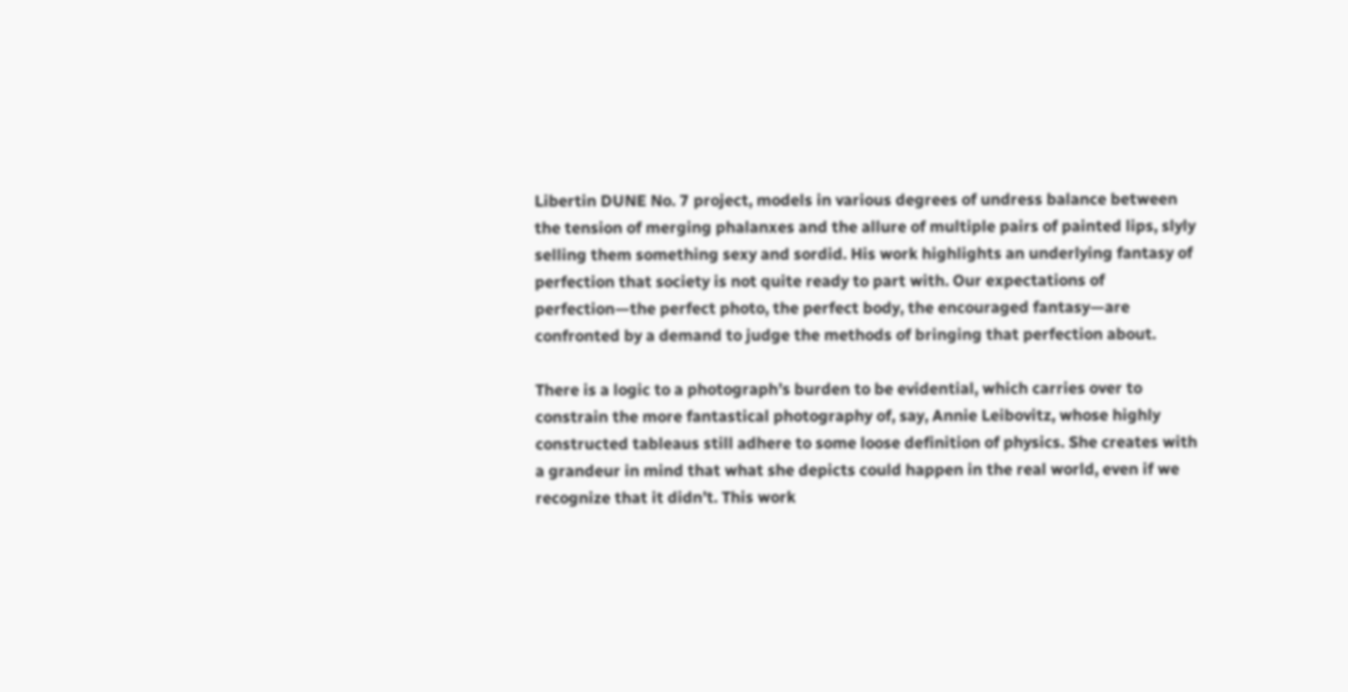Libertin DUNE No. 7 project, models in various degrees of undress balance between the tension of merging phalanxes and the allure of multiple pairs of painted lips, slyly selling them something sexy and sordid. His work highlights an underlying fantasy of perfection that society is not quite ready to part with. Our expectations of perfection—the perfect photo, the perfect body, the encouraged fantasy—are confronted by a demand to judge the methods of bringing that perfection about.

There is a logic to a photograph’s burden to be evidential, which carries over to constrain the more fantastical photography of, say, Annie Leibovitz, whose highly constructed tableaus still adhere to some loose definition of physics. She creates with a grandeur in mind that what she depicts could happen in the real world, even if we recognize that it didn’t. This work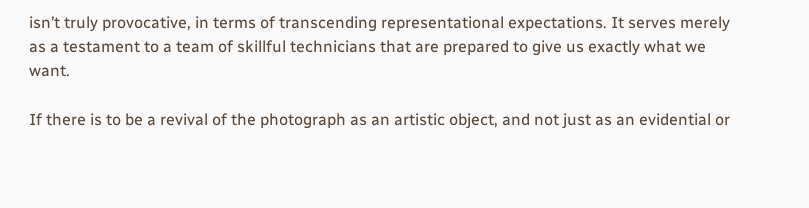isn’t truly provocative, in terms of transcending representational expectations. It serves merely as a testament to a team of skillful technicians that are prepared to give us exactly what we want.

If there is to be a revival of the photograph as an artistic object, and not just as an evidential or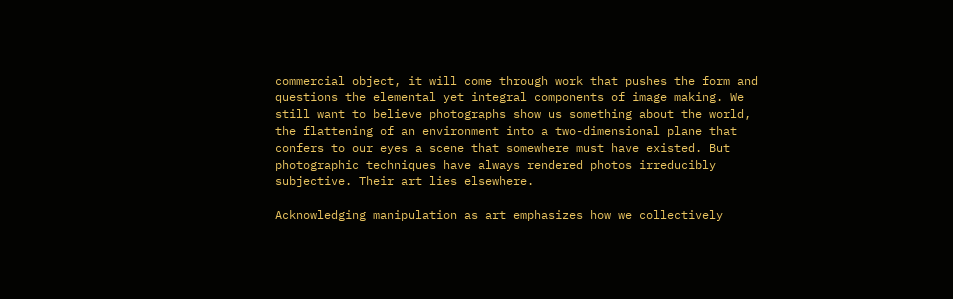commercial object, it will come through work that pushes the form and questions the elemental yet integral components of image making. We still want to believe photographs show us something about the world, the flattening of an environment into a two-dimensional plane that confers to our eyes a scene that somewhere must have existed. But photographic techniques have always rendered photos irreducibly subjective. Their art lies elsewhere.

Acknowledging manipulation as art emphasizes how we collectively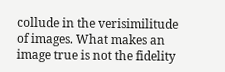collude in the verisimilitude of images. What makes an image true is not the fidelity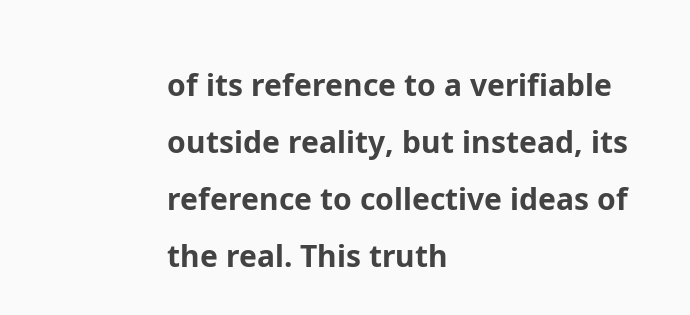of its reference to a verifiable outside reality, but instead, its reference to collective ideas of the real. This truth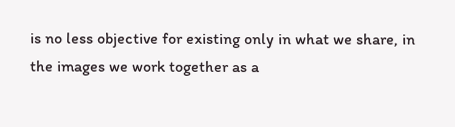is no less objective for existing only in what we share, in the images we work together as a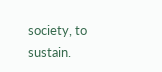society, to sustain.